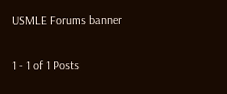USMLE Forums banner

1 - 1 of 1 Posts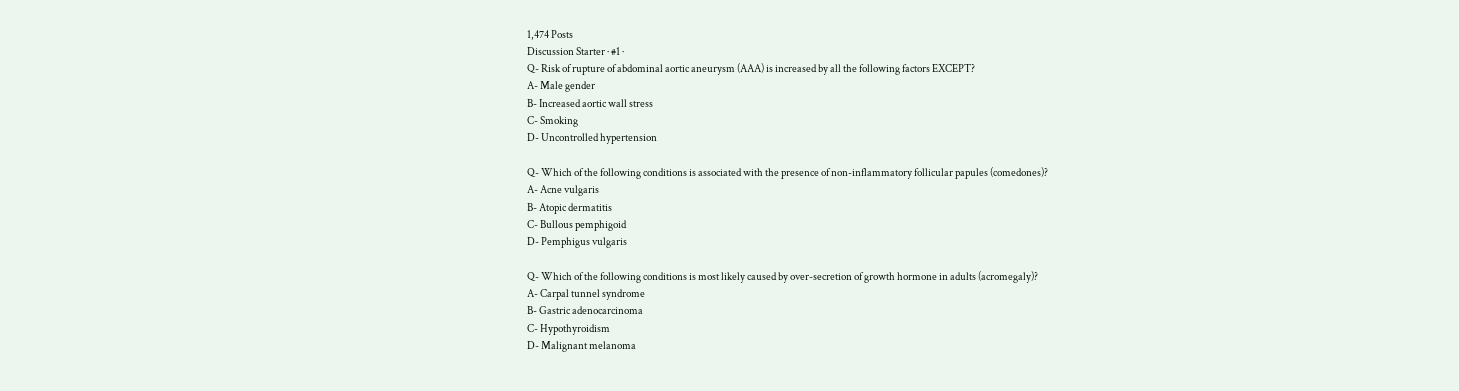1,474 Posts
Discussion Starter · #1 ·
Q- Risk of rupture of abdominal aortic aneurysm (AAA) is increased by all the following factors EXCEPT?
A- Male gender
B- Increased aortic wall stress
C- Smoking
D- Uncontrolled hypertension

Q- Which of the following conditions is associated with the presence of non-inflammatory follicular papules (comedones)?
A- Acne vulgaris
B- Atopic dermatitis
C- Bullous pemphigoid
D- Pemphigus vulgaris

Q- Which of the following conditions is most likely caused by over-secretion of growth hormone in adults (acromegaly)?
A- Carpal tunnel syndrome
B- Gastric adenocarcinoma
C- Hypothyroidism
D- Malignant melanoma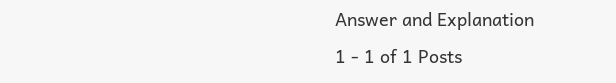Answer and Explanation
1 - 1 of 1 Posts